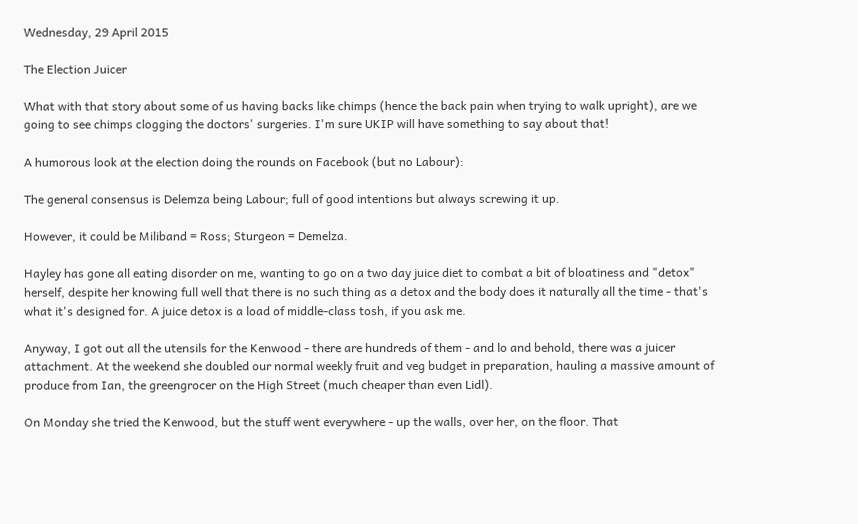Wednesday, 29 April 2015

The Election Juicer

What with that story about some of us having backs like chimps (hence the back pain when trying to walk upright), are we going to see chimps clogging the doctors' surgeries. I'm sure UKIP will have something to say about that!

A humorous look at the election doing the rounds on Facebook (but no Labour):

The general consensus is Delemza being Labour; full of good intentions but always screwing it up.

However, it could be Miliband = Ross; Sturgeon = Demelza.

Hayley has gone all eating disorder on me, wanting to go on a two day juice diet to combat a bit of bloatiness and "detox" herself, despite her knowing full well that there is no such thing as a detox and the body does it naturally all the time - that's what it's designed for. A juice detox is a load of middle-class tosh, if you ask me.

Anyway, I got out all the utensils for the Kenwood - there are hundreds of them - and lo and behold, there was a juicer attachment. At the weekend she doubled our normal weekly fruit and veg budget in preparation, hauling a massive amount of produce from Ian, the greengrocer on the High Street (much cheaper than even Lidl).

On Monday she tried the Kenwood, but the stuff went everywhere - up the walls, over her, on the floor. That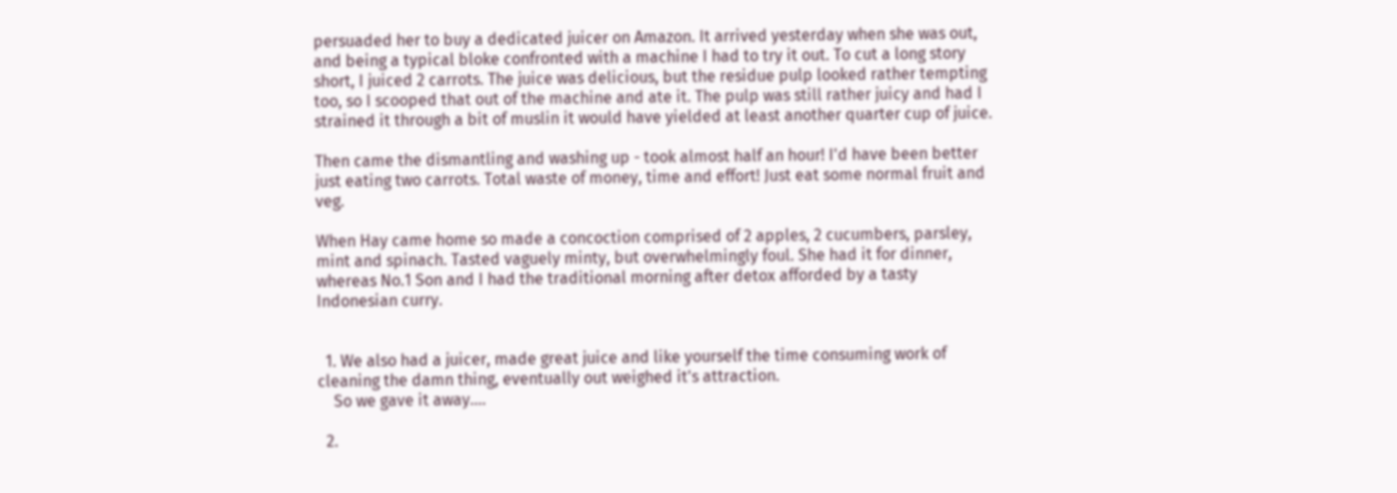persuaded her to buy a dedicated juicer on Amazon. It arrived yesterday when she was out, and being a typical bloke confronted with a machine I had to try it out. To cut a long story short, I juiced 2 carrots. The juice was delicious, but the residue pulp looked rather tempting too, so I scooped that out of the machine and ate it. The pulp was still rather juicy and had I strained it through a bit of muslin it would have yielded at least another quarter cup of juice.

Then came the dismantling and washing up - took almost half an hour! I'd have been better just eating two carrots. Total waste of money, time and effort! Just eat some normal fruit and veg.

When Hay came home so made a concoction comprised of 2 apples, 2 cucumbers, parsley, mint and spinach. Tasted vaguely minty, but overwhelmingly foul. She had it for dinner, whereas No.1 Son and I had the traditional morning after detox afforded by a tasty Indonesian curry.


  1. We also had a juicer, made great juice and like yourself the time consuming work of cleaning the damn thing, eventually out weighed it's attraction.
    So we gave it away....

  2.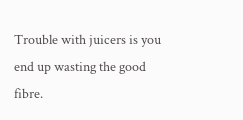Trouble with juicers is you end up wasting the good fibre.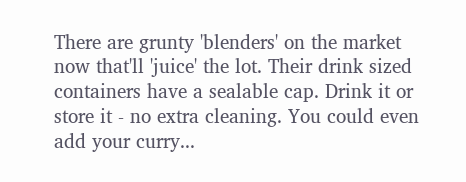There are grunty 'blenders' on the market now that'll 'juice' the lot. Their drink sized containers have a sealable cap. Drink it or store it - no extra cleaning. You could even add your curry...